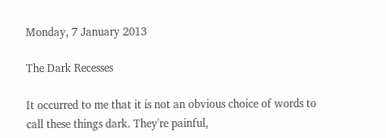Monday, 7 January 2013

The Dark Recesses

It occurred to me that it is not an obvious choice of words to call these things dark. They're painful,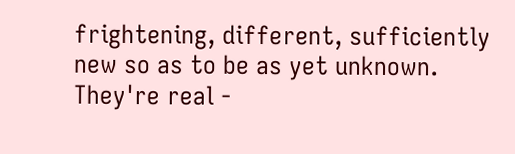frightening, different, sufficiently new so as to be as yet unknown. They're real -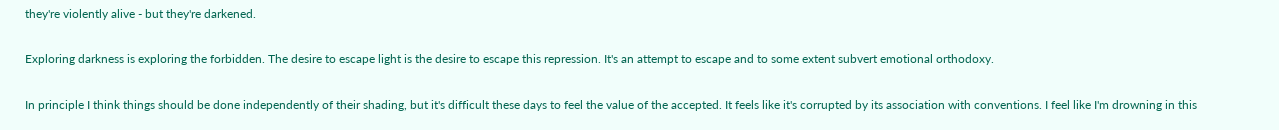they're violently alive - but they're darkened.

Exploring darkness is exploring the forbidden. The desire to escape light is the desire to escape this repression. It's an attempt to escape and to some extent subvert emotional orthodoxy.

In principle I think things should be done independently of their shading, but it's difficult these days to feel the value of the accepted. It feels like it's corrupted by its association with conventions. I feel like I'm drowning in this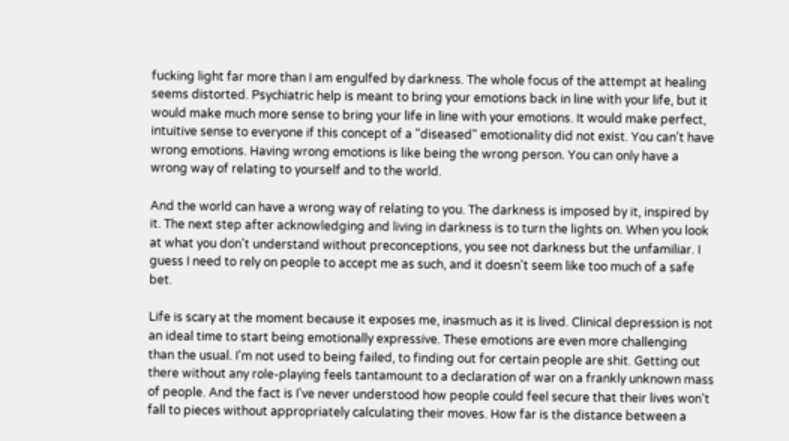fucking light far more than I am engulfed by darkness. The whole focus of the attempt at healing seems distorted. Psychiatric help is meant to bring your emotions back in line with your life, but it would make much more sense to bring your life in line with your emotions. It would make perfect, intuitive sense to everyone if this concept of a "diseased" emotionality did not exist. You can't have wrong emotions. Having wrong emotions is like being the wrong person. You can only have a wrong way of relating to yourself and to the world.

And the world can have a wrong way of relating to you. The darkness is imposed by it, inspired by it. The next step after acknowledging and living in darkness is to turn the lights on. When you look at what you don't understand without preconceptions, you see not darkness but the unfamiliar. I guess I need to rely on people to accept me as such, and it doesn't seem like too much of a safe bet.

Life is scary at the moment because it exposes me, inasmuch as it is lived. Clinical depression is not an ideal time to start being emotionally expressive. These emotions are even more challenging than the usual. I'm not used to being failed, to finding out for certain people are shit. Getting out there without any role-playing feels tantamount to a declaration of war on a frankly unknown mass of people. And the fact is I've never understood how people could feel secure that their lives won't fall to pieces without appropriately calculating their moves. How far is the distance between a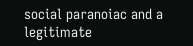social paranoiac and a legitimate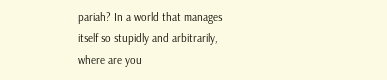pariah? In a world that manages itself so stupidly and arbitrarily, where are you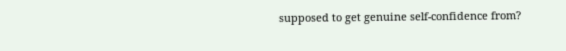supposed to get genuine self-confidence from?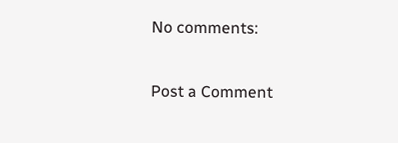No comments:

Post a Comment